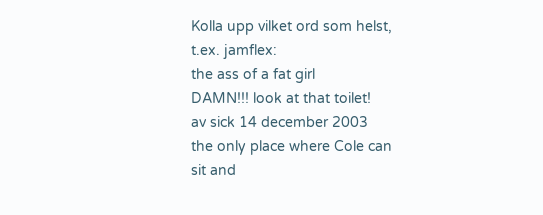Kolla upp vilket ord som helst, t.ex. jamflex:
the ass of a fat girl
DAMN!!! look at that toilet!
av sick 14 december 2003
the only place where Cole can sit and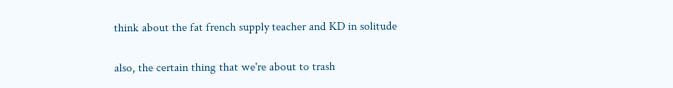think about the fat french supply teacher and KD in solitude

also, the certain thing that we're about to trash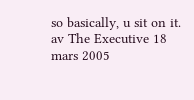so basically, u sit on it.
av The Executive 18 mars 2005